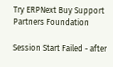Try ERPNext Buy Support Partners Foundation

Session Start Failed - after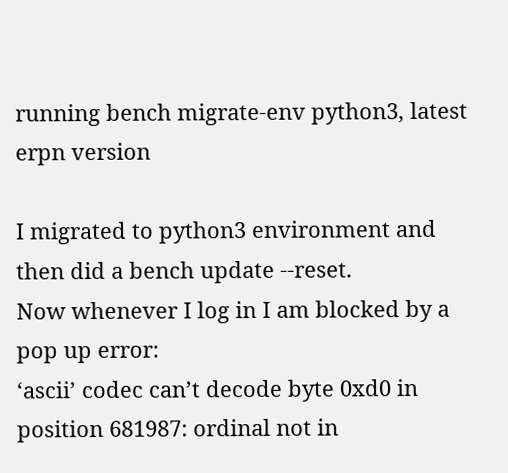running bench migrate-env python3, latest erpn version

I migrated to python3 environment and then did a bench update --reset.
Now whenever I log in I am blocked by a pop up error:
‘ascii’ codec can’t decode byte 0xd0 in position 681987: ordinal not in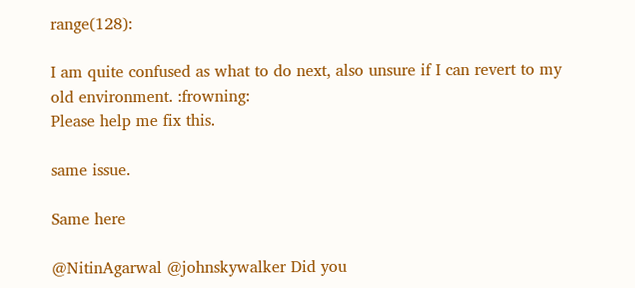range(128):

I am quite confused as what to do next, also unsure if I can revert to my old environment. :frowning:
Please help me fix this.

same issue.

Same here

@NitinAgarwal @johnskywalker Did you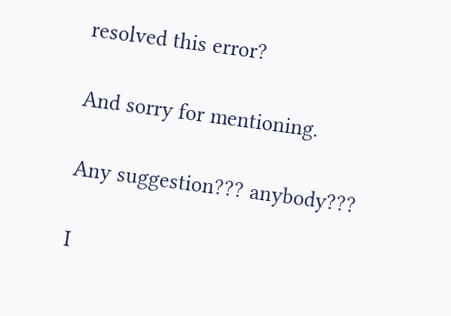resolved this error?

And sorry for mentioning.

Any suggestion??? anybody???

I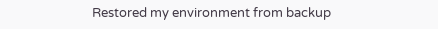Restored my environment from backup